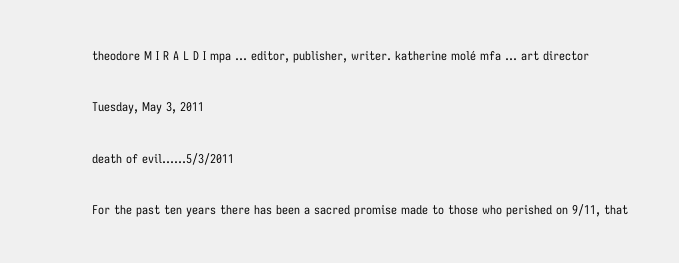theodore M I R A L D I mpa ... editor, publisher, writer. katherine molé mfa ... art director

Tuesday, May 3, 2011

death of evil......5/3/2011

For the past ten years there has been a sacred promise made to those who perished on 9/11, that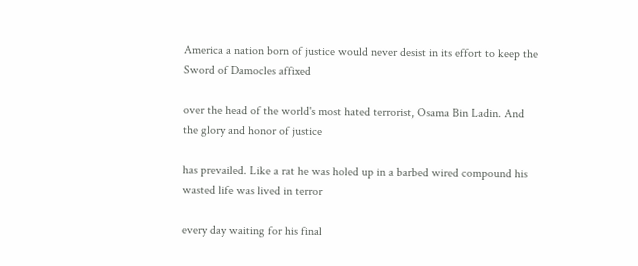America a nation born of justice would never desist in its effort to keep the Sword of Damocles affixed

over the head of the world's most hated terrorist, Osama Bin Ladin. And the glory and honor of justice

has prevailed. Like a rat he was holed up in a barbed wired compound his wasted life was lived in terror

every day waiting for his final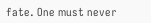fate. One must never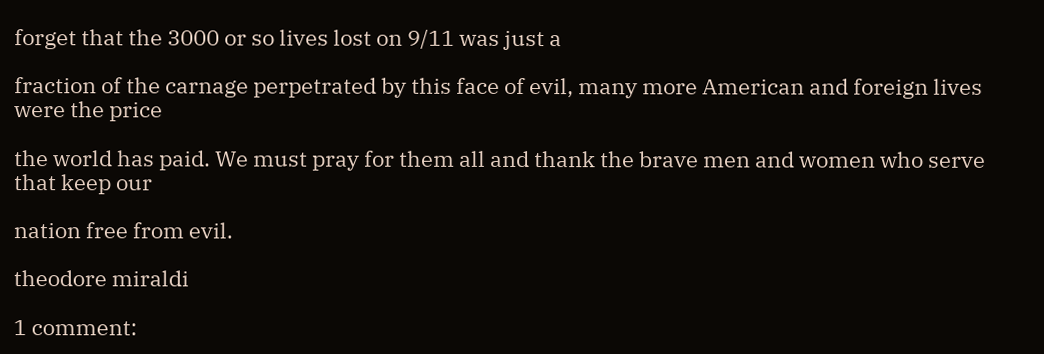forget that the 3000 or so lives lost on 9/11 was just a

fraction of the carnage perpetrated by this face of evil, many more American and foreign lives were the price

the world has paid. We must pray for them all and thank the brave men and women who serve that keep our

nation free from evil.

theodore miraldi

1 comment: